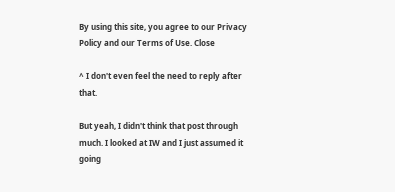By using this site, you agree to our Privacy Policy and our Terms of Use. Close

^ I don't even feel the need to reply after that.

But yeah, I didn't think that post through much. I looked at IW and I just assumed it going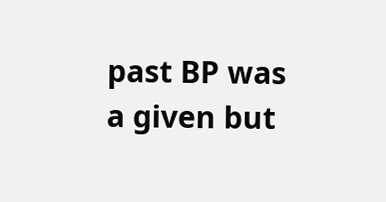past BP was a given but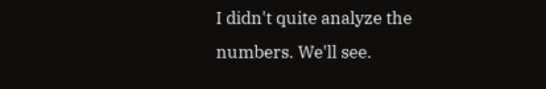I didn't quite analyze the numbers. We'll see.